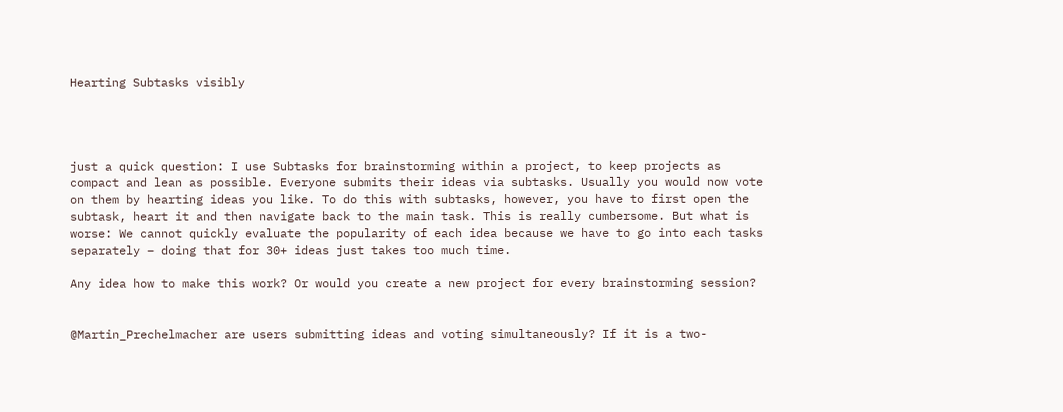Hearting Subtasks visibly




just a quick question: I use Subtasks for brainstorming within a project, to keep projects as compact and lean as possible. Everyone submits their ideas via subtasks. Usually you would now vote on them by hearting ideas you like. To do this with subtasks, however, you have to first open the subtask, heart it and then navigate back to the main task. This is really cumbersome. But what is worse: We cannot quickly evaluate the popularity of each idea because we have to go into each tasks separately – doing that for 30+ ideas just takes too much time.

Any idea how to make this work? Or would you create a new project for every brainstorming session?


@Martin_Prechelmacher are users submitting ideas and voting simultaneously? If it is a two-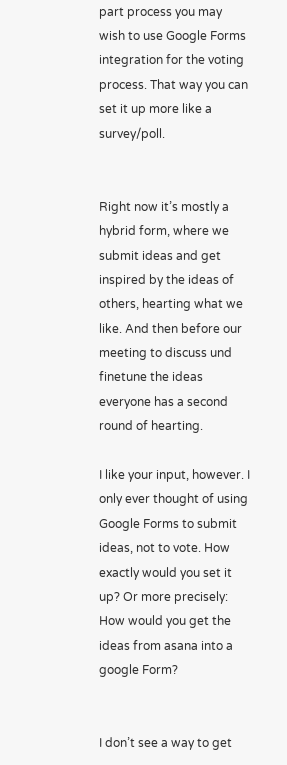part process you may wish to use Google Forms integration for the voting process. That way you can set it up more like a survey/poll.


Right now it’s mostly a hybrid form, where we submit ideas and get inspired by the ideas of others, hearting what we like. And then before our meeting to discuss und finetune the ideas everyone has a second round of hearting.

I like your input, however. I only ever thought of using Google Forms to submit ideas, not to vote. How exactly would you set it up? Or more precisely: How would you get the ideas from asana into a google Form?


I don’t see a way to get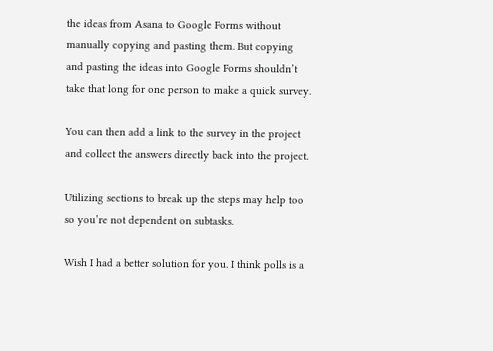the ideas from Asana to Google Forms without manually copying and pasting them. But copying and pasting the ideas into Google Forms shouldn’t take that long for one person to make a quick survey.

You can then add a link to the survey in the project and collect the answers directly back into the project.

Utilizing sections to break up the steps may help too so you’re not dependent on subtasks.

Wish I had a better solution for you. I think polls is a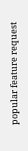popular feature request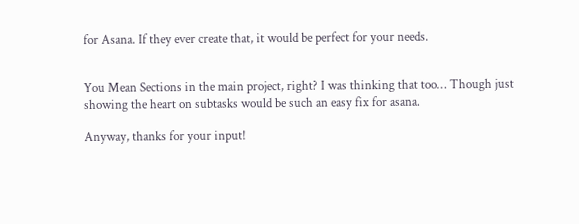for Asana. If they ever create that, it would be perfect for your needs.


You Mean Sections in the main project, right? I was thinking that too… Though just showing the heart on subtasks would be such an easy fix for asana.

Anyway, thanks for your input!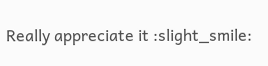Really appreciate it :slight_smile: